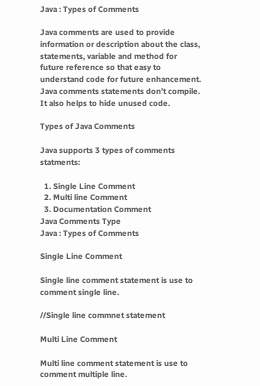Java : Types of Comments

Java comments are used to provide information or description about the class, statements, variable and method for future reference so that easy to understand code for future enhancement. Java comments statements don’t compile. It also helps to hide unused code.

Types of Java Comments

Java supports 3 types of comments statments:

  1. Single Line Comment
  2. Multi line Comment
  3. Documentation Comment
Java Comments Type
Java : Types of Comments

Single Line Comment

Single line comment statement is use to comment single line.

//Single line commnet statement

Multi Line Comment

Multi line comment statement is use to comment multiple line.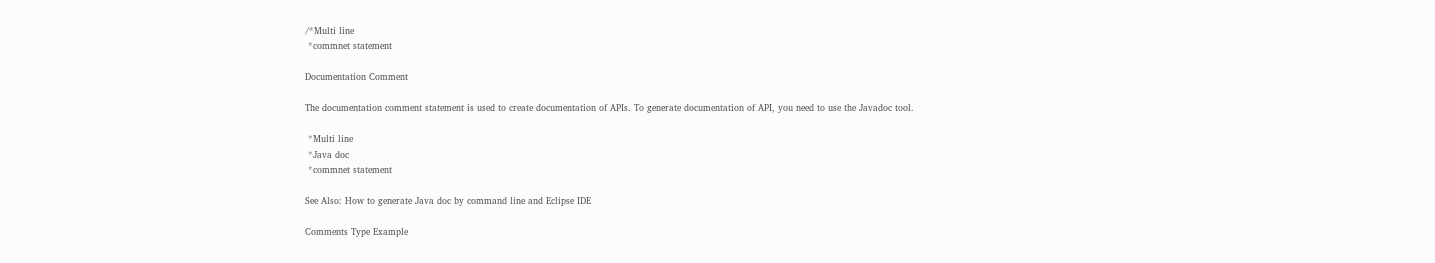/*Multi line
 *commnet statement

Documentation Comment

The documentation comment statement is used to create documentation of APIs. To generate documentation of API, you need to use the Javadoc tool.

 *Multi line
 *Java doc
 *commnet statement

See Also: How to generate Java doc by command line and Eclipse IDE

Comments Type Example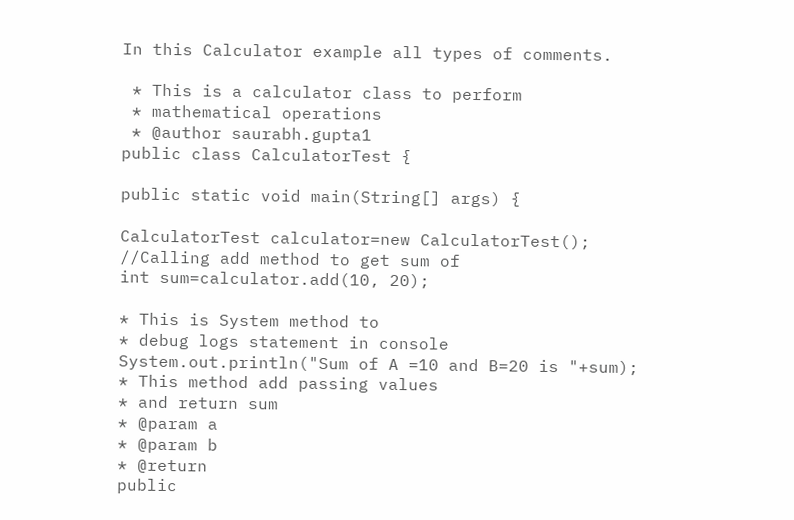In this Calculator example all types of comments.

 * This is a calculator class to perform
 * mathematical operations
 * @author saurabh.gupta1
public class CalculatorTest {

public static void main(String[] args) {

CalculatorTest calculator=new CalculatorTest();
//Calling add method to get sum of
int sum=calculator.add(10, 20);

* This is System method to
* debug logs statement in console
System.out.println("Sum of A =10 and B=20 is "+sum);
* This method add passing values
* and return sum
* @param a
* @param b
* @return
public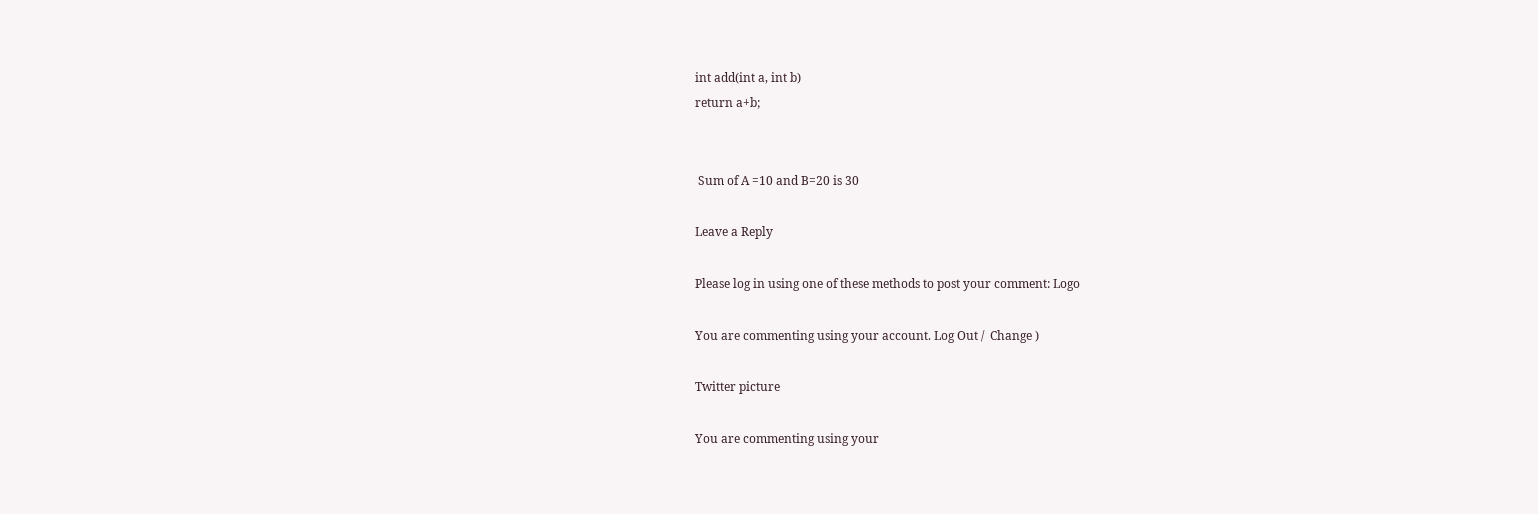int add(int a, int b)
return a+b;


 Sum of A =10 and B=20 is 30

Leave a Reply

Please log in using one of these methods to post your comment: Logo

You are commenting using your account. Log Out /  Change )

Twitter picture

You are commenting using your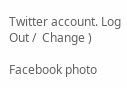Twitter account. Log Out /  Change )

Facebook photo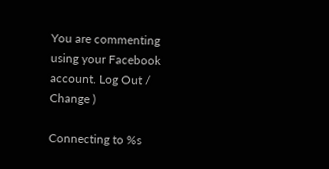You are commenting using your Facebook account. Log Out /  Change )

Connecting to %s